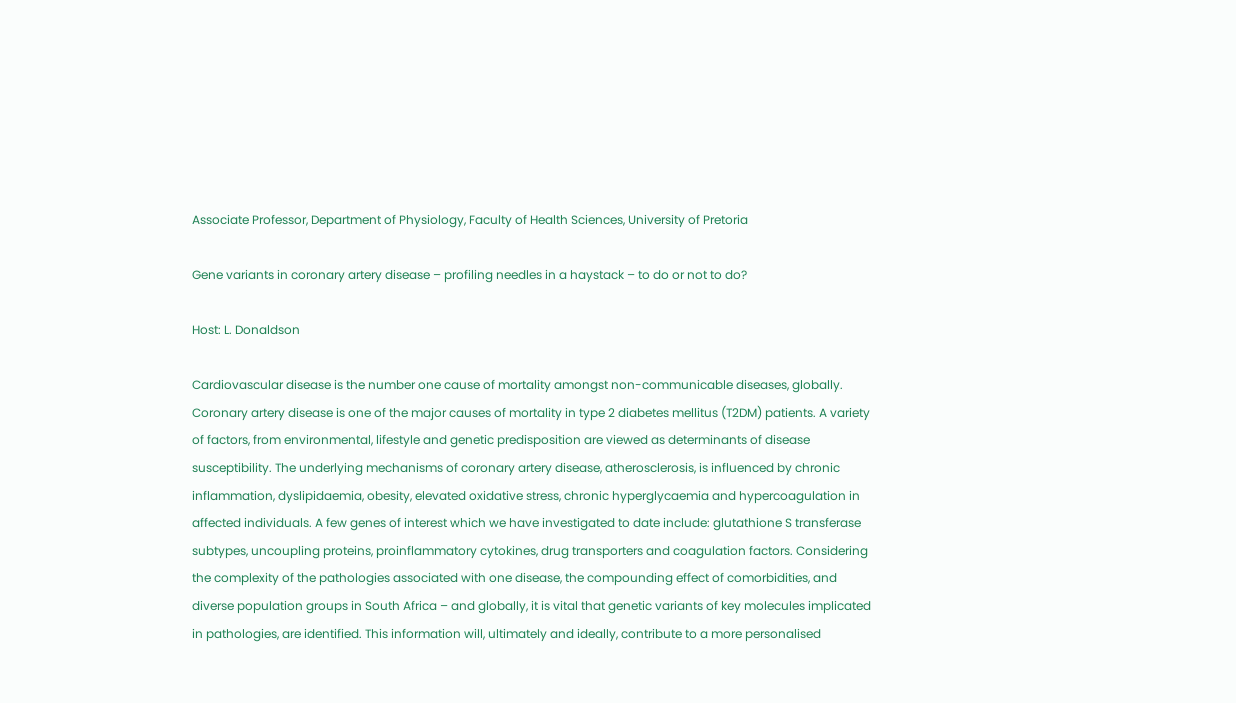Associate Professor, Department of Physiology, Faculty of Health Sciences, University of Pretoria

Gene variants in coronary artery disease – profiling needles in a haystack – to do or not to do?

Host: L. Donaldson

Cardiovascular disease is the number one cause of mortality amongst non-communicable diseases, globally. Coronary artery disease is one of the major causes of mortality in type 2 diabetes mellitus (T2DM) patients. A variety of factors, from environmental, lifestyle and genetic predisposition are viewed as determinants of disease susceptibility. The underlying mechanisms of coronary artery disease, atherosclerosis, is influenced by chronic inflammation, dyslipidaemia, obesity, elevated oxidative stress, chronic hyperglycaemia and hypercoagulation in affected individuals. A few genes of interest which we have investigated to date include: glutathione S transferase subtypes, uncoupling proteins, proinflammatory cytokines, drug transporters and coagulation factors. Considering the complexity of the pathologies associated with one disease, the compounding effect of comorbidities, and diverse population groups in South Africa – and globally, it is vital that genetic variants of key molecules implicated in pathologies, are identified. This information will, ultimately and ideally, contribute to a more personalised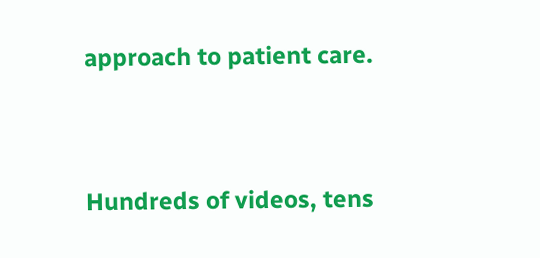approach to patient care.


Hundreds of videos, tens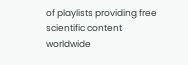of playlists providing free scientific content worldwide